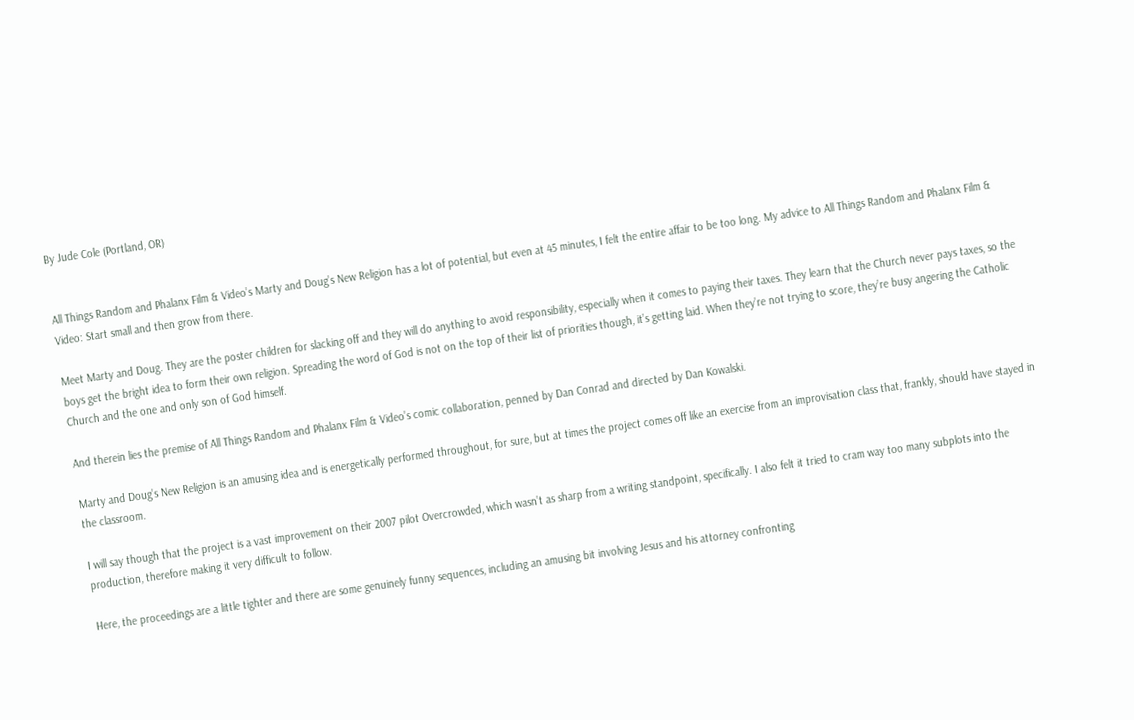By Jude Cole (Portland, OR)


All Things Random and Phalanx Film & Video’s Marty and Doug’s New Religion has a lot of potential, but even at 45 minutes, I felt the entire affair to be too long. My advice to All Things Random and Phalanx Film & Video: Start small and then grow from there.

Meet Marty and Doug. They are the poster children for slacking off and they will do anything to avoid responsibility, especially when it comes to paying their taxes. They learn that the Church never pays taxes, so the boys get the bright idea to form their own religion. Spreading the word of God is not on the top of their list of priorities though, it’s getting laid. When they’re not trying to score, they’re busy angering the Catholic Church and the one and only son of God himself.

And therein lies the premise of All Things Random and Phalanx Film & Video’s comic collaboration, penned by Dan Conrad and directed by Dan Kowalski.

Marty and Doug’s New Religion is an amusing idea and is energetically performed throughout, for sure, but at times the project comes off like an exercise from an improvisation class that, frankly, should have stayed in the classroom.

I will say though that the project is a vast improvement on their 2007 pilot Overcrowded, which wasn’t as sharp from a writing standpoint, specifically. I also felt it tried to cram way too many subplots into the production, therefore making it very difficult to follow.

Here, the proceedings are a little tighter and there are some genuinely funny sequences, including an amusing bit involving Jesus and his attorney confronting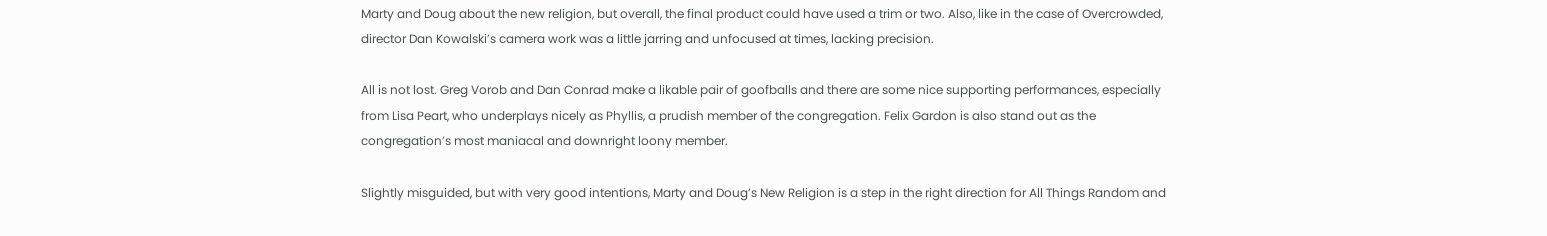Marty and Doug about the new religion, but overall, the final product could have used a trim or two. Also, like in the case of Overcrowded, director Dan Kowalski’s camera work was a little jarring and unfocused at times, lacking precision.

All is not lost. Greg Vorob and Dan Conrad make a likable pair of goofballs and there are some nice supporting performances, especially from Lisa Peart, who underplays nicely as Phyllis, a prudish member of the congregation. Felix Gardon is also stand out as the congregation’s most maniacal and downright loony member.

Slightly misguided, but with very good intentions, Marty and Doug’s New Religion is a step in the right direction for All Things Random and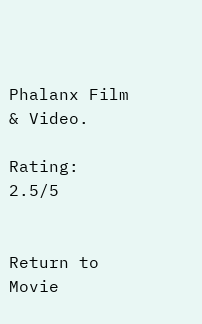Phalanx Film & Video.

Rating: 2.5/5


Return to Movie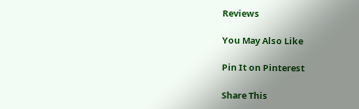Reviews

You May Also Like

Pin It on Pinterest

Share This